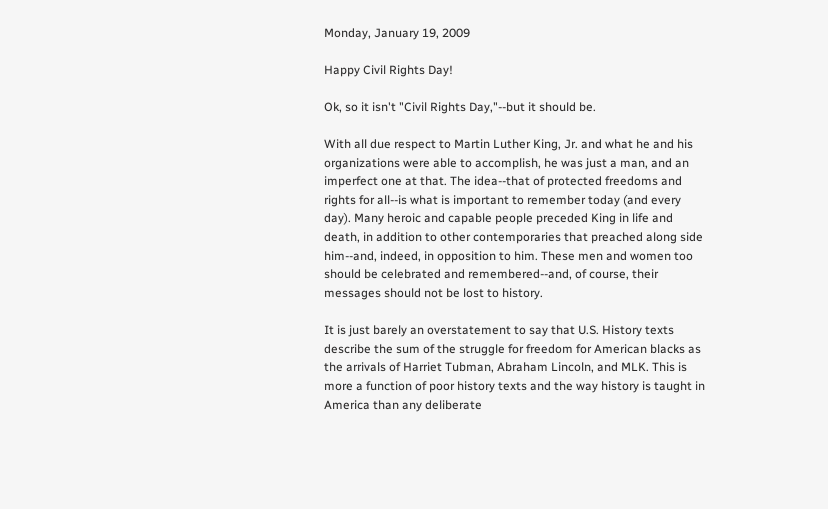Monday, January 19, 2009

Happy Civil Rights Day!

Ok, so it isn't "Civil Rights Day,"--but it should be.

With all due respect to Martin Luther King, Jr. and what he and his organizations were able to accomplish, he was just a man, and an imperfect one at that. The idea--that of protected freedoms and rights for all--is what is important to remember today (and every day). Many heroic and capable people preceded King in life and death, in addition to other contemporaries that preached along side him--and, indeed, in opposition to him. These men and women too should be celebrated and remembered--and, of course, their messages should not be lost to history.

It is just barely an overstatement to say that U.S. History texts describe the sum of the struggle for freedom for American blacks as the arrivals of Harriet Tubman, Abraham Lincoln, and MLK. This is more a function of poor history texts and the way history is taught in America than any deliberate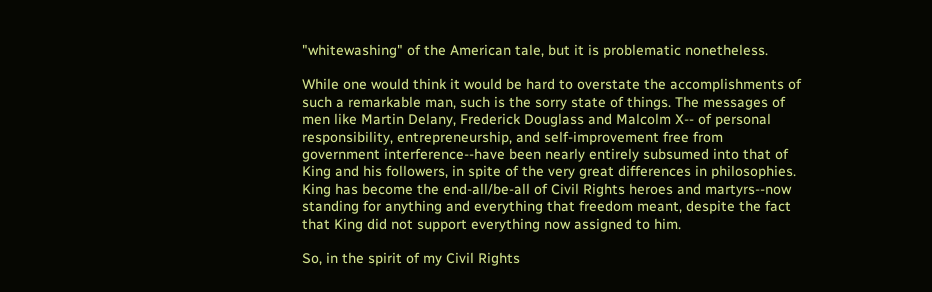"whitewashing" of the American tale, but it is problematic nonetheless.

While one would think it would be hard to overstate the accomplishments of such a remarkable man, such is the sorry state of things. The messages of men like Martin Delany, Frederick Douglass and Malcolm X-- of personal responsibility, entrepreneurship, and self-improvement free from government interference--have been nearly entirely subsumed into that of King and his followers, in spite of the very great differences in philosophies. King has become the end-all/be-all of Civil Rights heroes and martyrs--now standing for anything and everything that freedom meant, despite the fact that King did not support everything now assigned to him.

So, in the spirit of my Civil Rights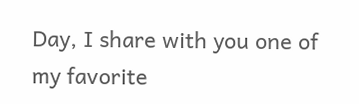Day, I share with you one of my favorite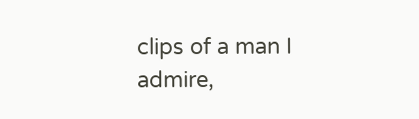clips of a man I admire,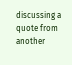discussing a quote from another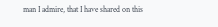man I admire, that I have shared on this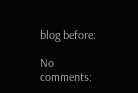blog before:

No comments: